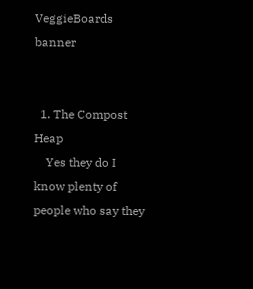VeggieBoards banner


  1. The Compost Heap
    Yes they do I know plenty of people who say they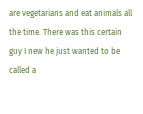are vegetarians and eat animals all the time. There was this certain guy I new he just wanted to be called a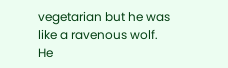vegetarian but he was like a ravenous wolf. He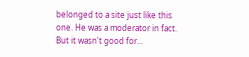belonged to a site just like this one. He was a moderator in fact. But it wasn't good for...